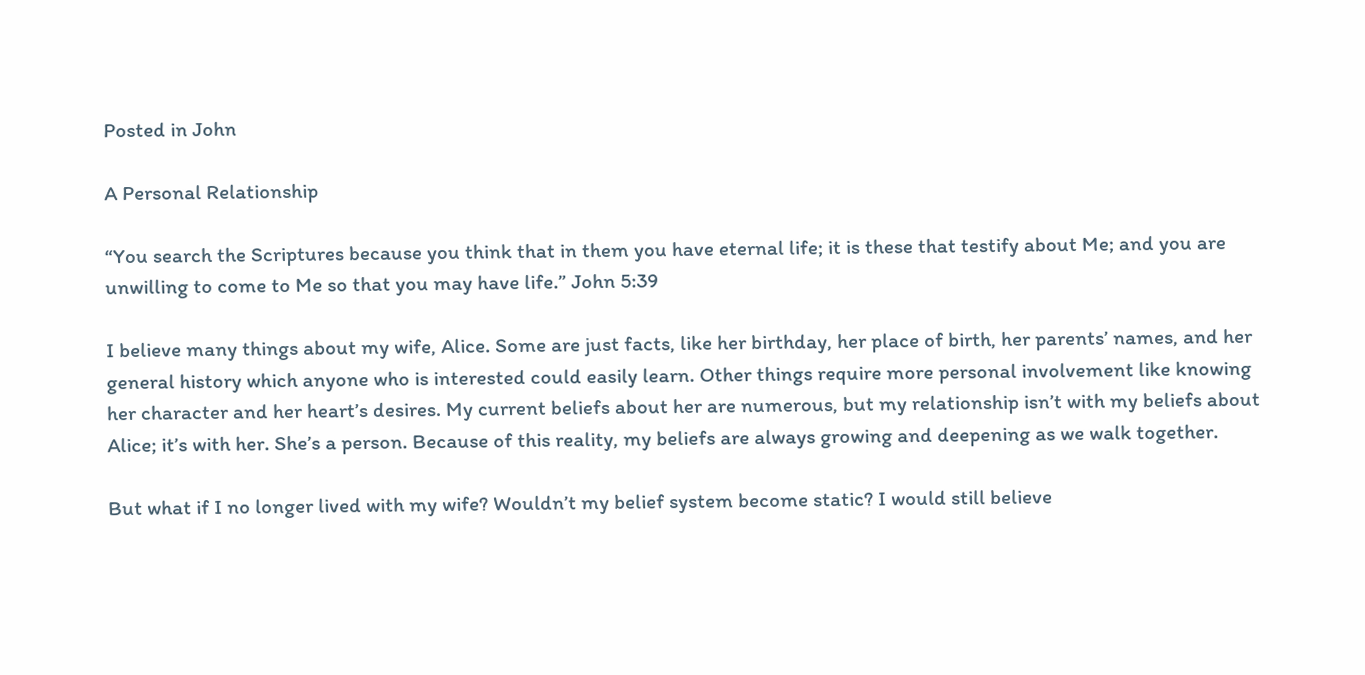Posted in John

A Personal Relationship

“You search the Scriptures because you think that in them you have eternal life; it is these that testify about Me; and you are unwilling to come to Me so that you may have life.” John 5:39

I believe many things about my wife, Alice. Some are just facts, like her birthday, her place of birth, her parents’ names, and her general history which anyone who is interested could easily learn. Other things require more personal involvement like knowing her character and her heart’s desires. My current beliefs about her are numerous, but my relationship isn’t with my beliefs about Alice; it’s with her. She’s a person. Because of this reality, my beliefs are always growing and deepening as we walk together.

But what if I no longer lived with my wife? Wouldn’t my belief system become static? I would still believe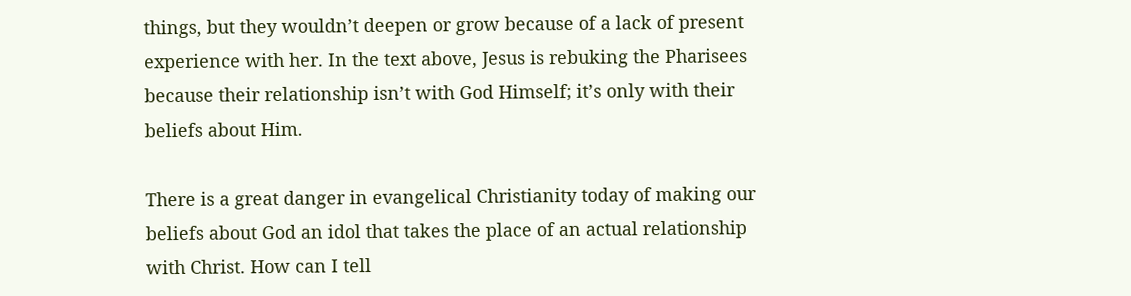things, but they wouldn’t deepen or grow because of a lack of present experience with her. In the text above, Jesus is rebuking the Pharisees because their relationship isn’t with God Himself; it’s only with their beliefs about Him.

There is a great danger in evangelical Christianity today of making our beliefs about God an idol that takes the place of an actual relationship with Christ. How can I tell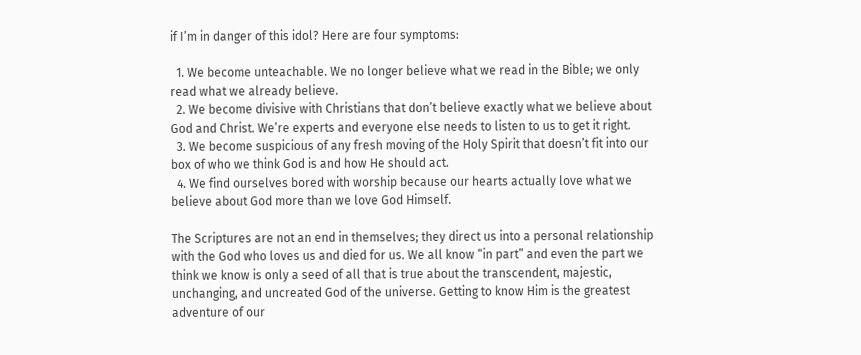if I’m in danger of this idol? Here are four symptoms:

  1. We become unteachable. We no longer believe what we read in the Bible; we only read what we already believe.
  2. We become divisive with Christians that don’t believe exactly what we believe about God and Christ. We’re experts and everyone else needs to listen to us to get it right.
  3. We become suspicious of any fresh moving of the Holy Spirit that doesn’t fit into our box of who we think God is and how He should act.
  4. We find ourselves bored with worship because our hearts actually love what we believe about God more than we love God Himself.

The Scriptures are not an end in themselves; they direct us into a personal relationship with the God who loves us and died for us. We all know “in part” and even the part we think we know is only a seed of all that is true about the transcendent, majestic, unchanging, and uncreated God of the universe. Getting to know Him is the greatest adventure of our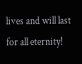lives and will last for all eternity!